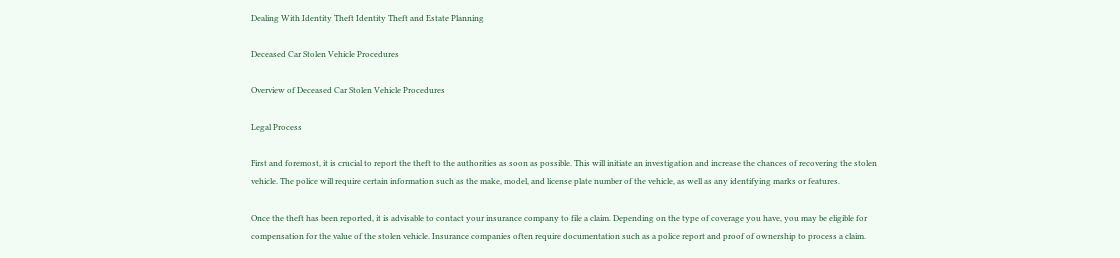Dealing With Identity Theft Identity Theft and Estate Planning

Deceased Car Stolen Vehicle Procedures

Overview of Deceased Car Stolen Vehicle Procedures

Legal Process

First and foremost, it is crucial to report the theft to the authorities as soon as possible. This will initiate an investigation and increase the chances of recovering the stolen vehicle. The police will require certain information such as the make, model, and license plate number of the vehicle, as well as any identifying marks or features.

Once the theft has been reported, it is advisable to contact your insurance company to file a claim. Depending on the type of coverage you have, you may be eligible for compensation for the value of the stolen vehicle. Insurance companies often require documentation such as a police report and proof of ownership to process a claim.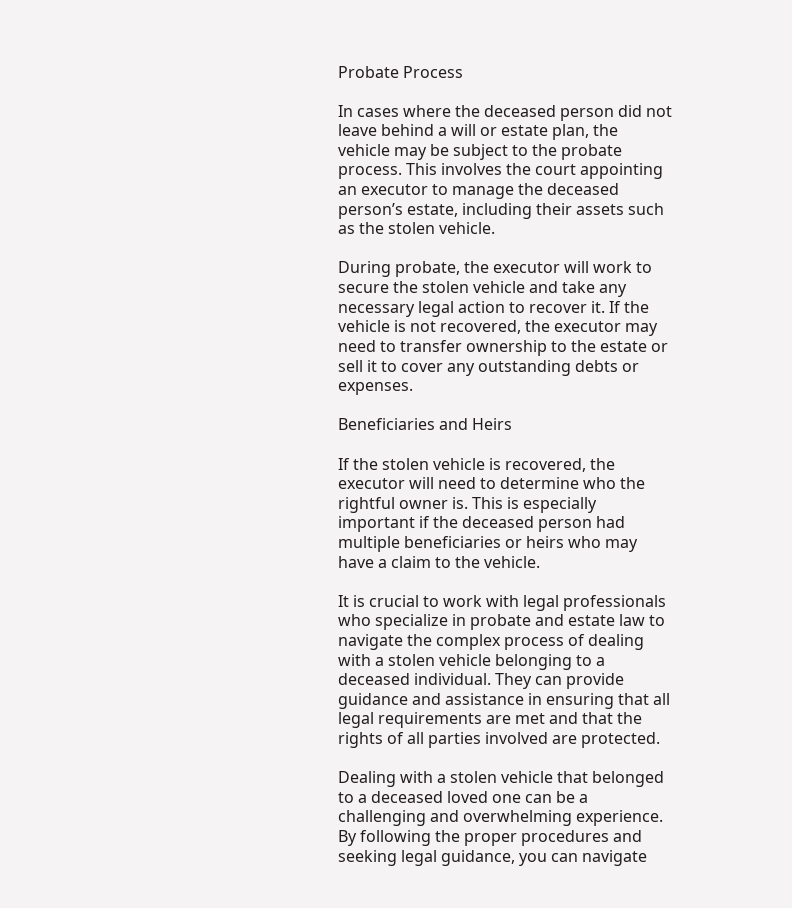Probate Process

In cases where the deceased person did not leave behind a will or estate plan, the vehicle may be subject to the probate process. This involves the court appointing an executor to manage the deceased person’s estate, including their assets such as the stolen vehicle.

During probate, the executor will work to secure the stolen vehicle and take any necessary legal action to recover it. If the vehicle is not recovered, the executor may need to transfer ownership to the estate or sell it to cover any outstanding debts or expenses.

Beneficiaries and Heirs

If the stolen vehicle is recovered, the executor will need to determine who the rightful owner is. This is especially important if the deceased person had multiple beneficiaries or heirs who may have a claim to the vehicle.

It is crucial to work with legal professionals who specialize in probate and estate law to navigate the complex process of dealing with a stolen vehicle belonging to a deceased individual. They can provide guidance and assistance in ensuring that all legal requirements are met and that the rights of all parties involved are protected.

Dealing with a stolen vehicle that belonged to a deceased loved one can be a challenging and overwhelming experience. By following the proper procedures and seeking legal guidance, you can navigate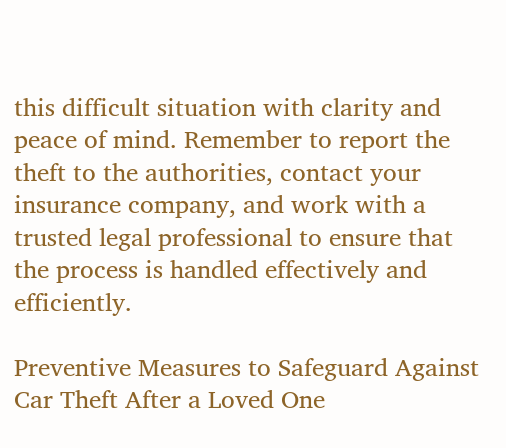this difficult situation with clarity and peace of mind. Remember to report the theft to the authorities, contact your insurance company, and work with a trusted legal professional to ensure that the process is handled effectively and efficiently.

Preventive Measures to Safeguard Against Car Theft After a Loved One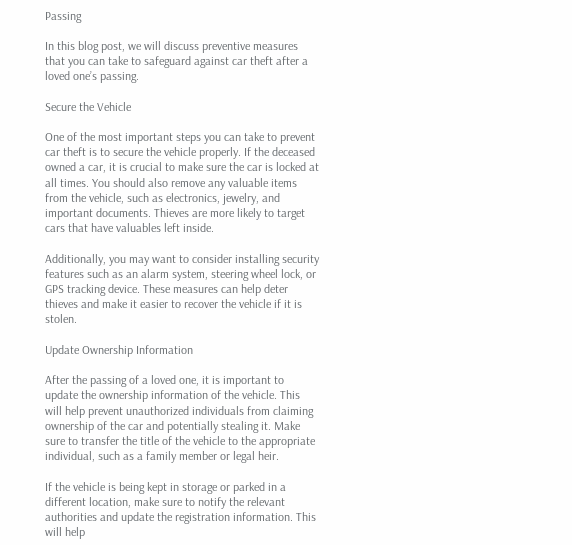Passing

In this blog post, we will discuss preventive measures that you can take to safeguard against car theft after a loved one’s passing.

Secure the Vehicle

One of the most important steps you can take to prevent car theft is to secure the vehicle properly. If the deceased owned a car, it is crucial to make sure the car is locked at all times. You should also remove any valuable items from the vehicle, such as electronics, jewelry, and important documents. Thieves are more likely to target cars that have valuables left inside.

Additionally, you may want to consider installing security features such as an alarm system, steering wheel lock, or GPS tracking device. These measures can help deter thieves and make it easier to recover the vehicle if it is stolen.

Update Ownership Information

After the passing of a loved one, it is important to update the ownership information of the vehicle. This will help prevent unauthorized individuals from claiming ownership of the car and potentially stealing it. Make sure to transfer the title of the vehicle to the appropriate individual, such as a family member or legal heir.

If the vehicle is being kept in storage or parked in a different location, make sure to notify the relevant authorities and update the registration information. This will help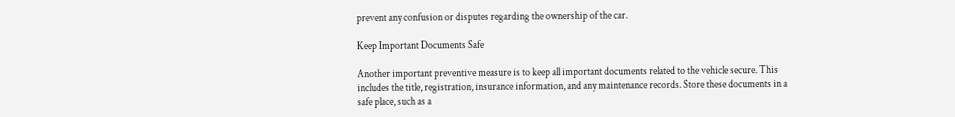prevent any confusion or disputes regarding the ownership of the car.

Keep Important Documents Safe

Another important preventive measure is to keep all important documents related to the vehicle secure. This includes the title, registration, insurance information, and any maintenance records. Store these documents in a safe place, such as a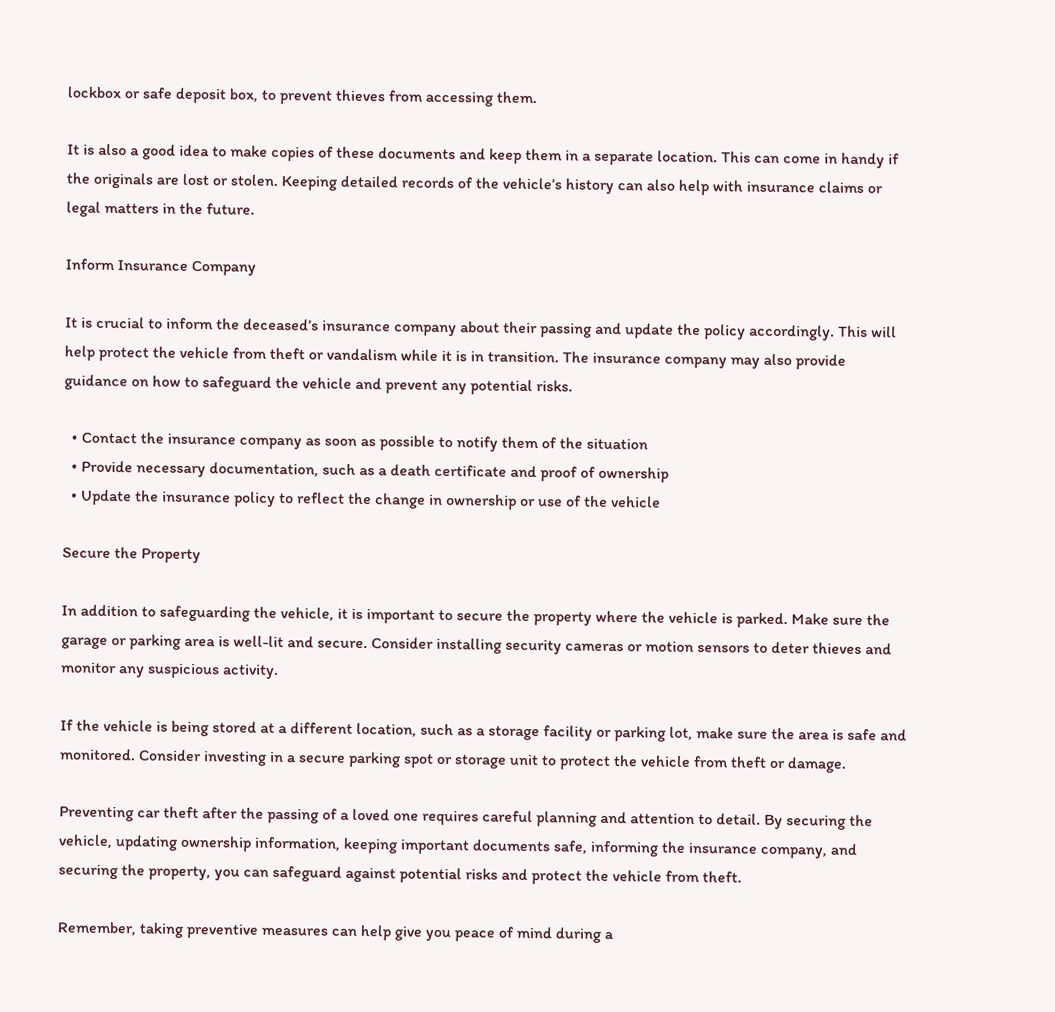lockbox or safe deposit box, to prevent thieves from accessing them.

It is also a good idea to make copies of these documents and keep them in a separate location. This can come in handy if the originals are lost or stolen. Keeping detailed records of the vehicle’s history can also help with insurance claims or legal matters in the future.

Inform Insurance Company

It is crucial to inform the deceased’s insurance company about their passing and update the policy accordingly. This will help protect the vehicle from theft or vandalism while it is in transition. The insurance company may also provide guidance on how to safeguard the vehicle and prevent any potential risks.

  • Contact the insurance company as soon as possible to notify them of the situation
  • Provide necessary documentation, such as a death certificate and proof of ownership
  • Update the insurance policy to reflect the change in ownership or use of the vehicle

Secure the Property

In addition to safeguarding the vehicle, it is important to secure the property where the vehicle is parked. Make sure the garage or parking area is well-lit and secure. Consider installing security cameras or motion sensors to deter thieves and monitor any suspicious activity.

If the vehicle is being stored at a different location, such as a storage facility or parking lot, make sure the area is safe and monitored. Consider investing in a secure parking spot or storage unit to protect the vehicle from theft or damage.

Preventing car theft after the passing of a loved one requires careful planning and attention to detail. By securing the vehicle, updating ownership information, keeping important documents safe, informing the insurance company, and securing the property, you can safeguard against potential risks and protect the vehicle from theft.

Remember, taking preventive measures can help give you peace of mind during a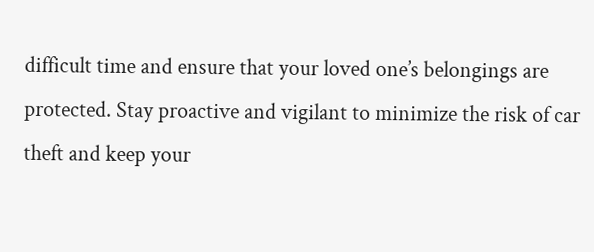difficult time and ensure that your loved one’s belongings are protected. Stay proactive and vigilant to minimize the risk of car theft and keep your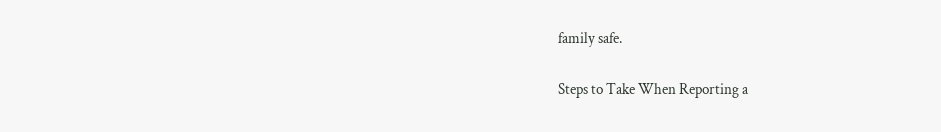family safe.

Steps to Take When Reporting a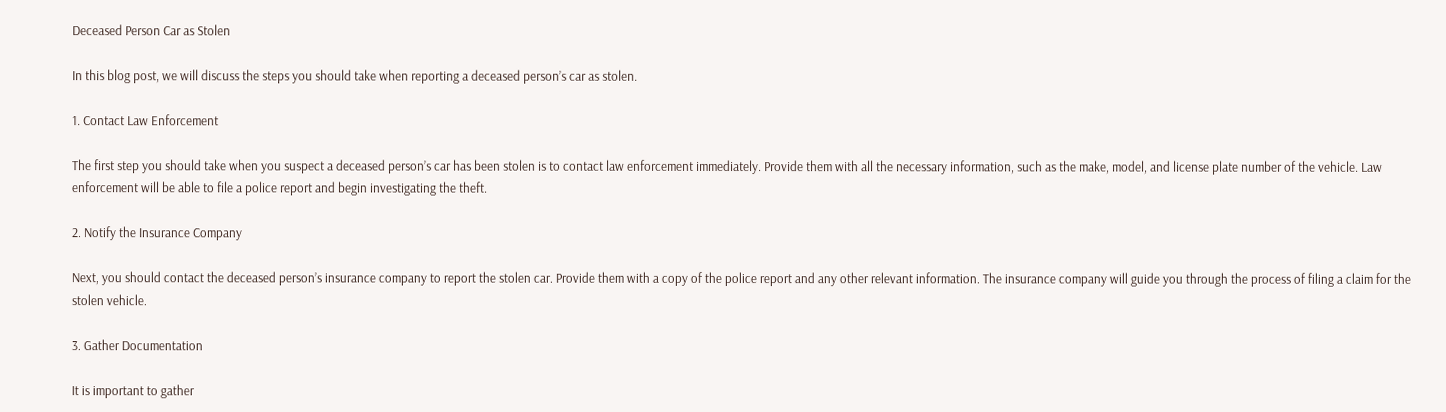Deceased Person Car as Stolen

In this blog post, we will discuss the steps you should take when reporting a deceased person’s car as stolen.

1. Contact Law Enforcement

The first step you should take when you suspect a deceased person’s car has been stolen is to contact law enforcement immediately. Provide them with all the necessary information, such as the make, model, and license plate number of the vehicle. Law enforcement will be able to file a police report and begin investigating the theft.

2. Notify the Insurance Company

Next, you should contact the deceased person’s insurance company to report the stolen car. Provide them with a copy of the police report and any other relevant information. The insurance company will guide you through the process of filing a claim for the stolen vehicle.

3. Gather Documentation

It is important to gather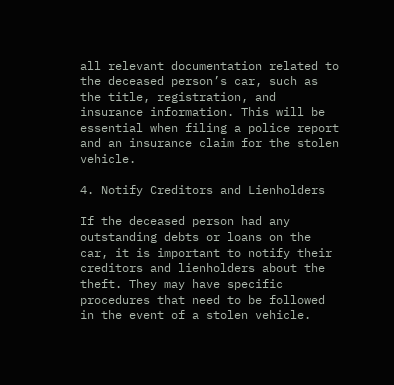all relevant documentation related to the deceased person’s car, such as the title, registration, and insurance information. This will be essential when filing a police report and an insurance claim for the stolen vehicle.

4. Notify Creditors and Lienholders

If the deceased person had any outstanding debts or loans on the car, it is important to notify their creditors and lienholders about the theft. They may have specific procedures that need to be followed in the event of a stolen vehicle.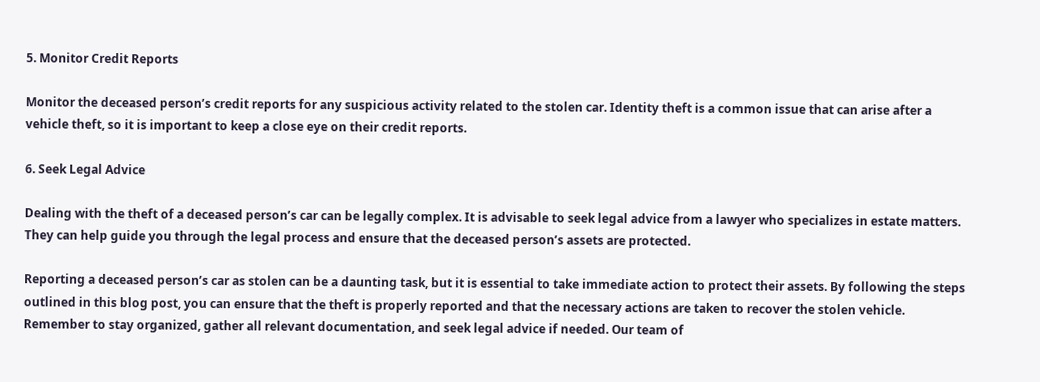5. Monitor Credit Reports

Monitor the deceased person’s credit reports for any suspicious activity related to the stolen car. Identity theft is a common issue that can arise after a vehicle theft, so it is important to keep a close eye on their credit reports.

6. Seek Legal Advice

Dealing with the theft of a deceased person’s car can be legally complex. It is advisable to seek legal advice from a lawyer who specializes in estate matters. They can help guide you through the legal process and ensure that the deceased person’s assets are protected.

Reporting a deceased person’s car as stolen can be a daunting task, but it is essential to take immediate action to protect their assets. By following the steps outlined in this blog post, you can ensure that the theft is properly reported and that the necessary actions are taken to recover the stolen vehicle. Remember to stay organized, gather all relevant documentation, and seek legal advice if needed. Our team of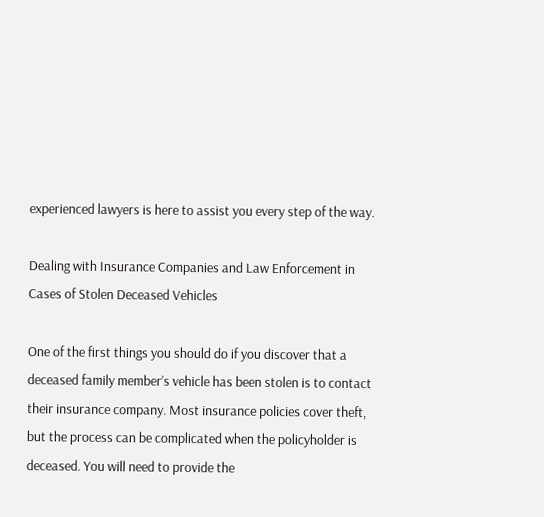experienced lawyers is here to assist you every step of the way.

Dealing with Insurance Companies and Law Enforcement in Cases of Stolen Deceased Vehicles

One of the first things you should do if you discover that a deceased family member’s vehicle has been stolen is to contact their insurance company. Most insurance policies cover theft, but the process can be complicated when the policyholder is deceased. You will need to provide the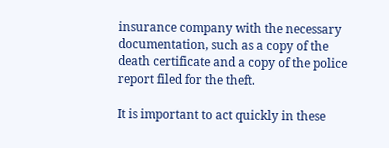insurance company with the necessary documentation, such as a copy of the death certificate and a copy of the police report filed for the theft.

It is important to act quickly in these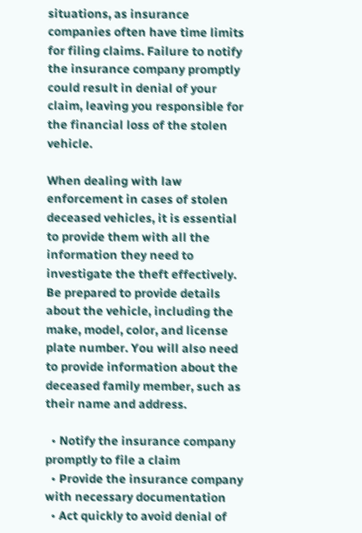situations, as insurance companies often have time limits for filing claims. Failure to notify the insurance company promptly could result in denial of your claim, leaving you responsible for the financial loss of the stolen vehicle.

When dealing with law enforcement in cases of stolen deceased vehicles, it is essential to provide them with all the information they need to investigate the theft effectively. Be prepared to provide details about the vehicle, including the make, model, color, and license plate number. You will also need to provide information about the deceased family member, such as their name and address.

  • Notify the insurance company promptly to file a claim
  • Provide the insurance company with necessary documentation
  • Act quickly to avoid denial of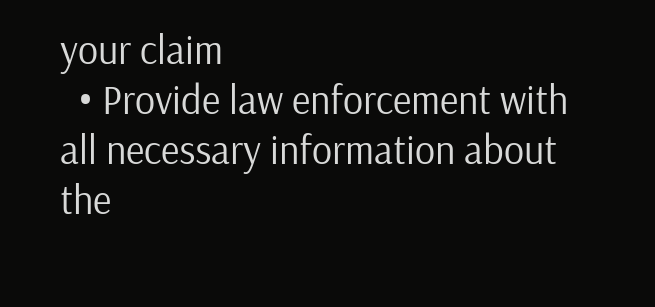your claim
  • Provide law enforcement with all necessary information about the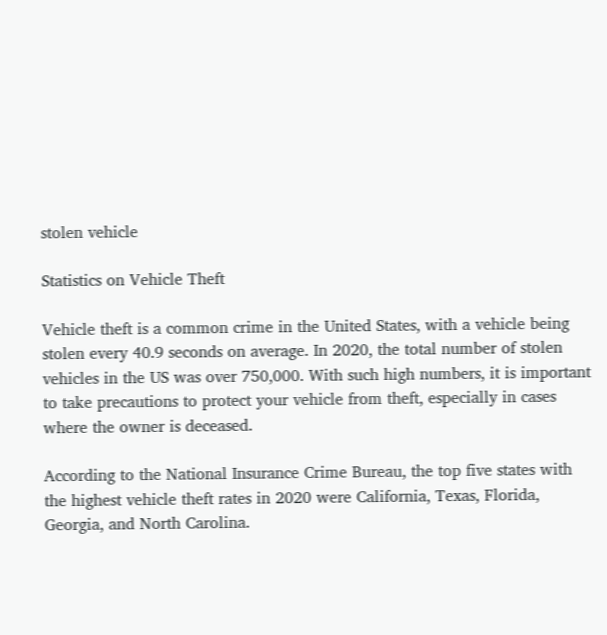stolen vehicle

Statistics on Vehicle Theft

Vehicle theft is a common crime in the United States, with a vehicle being stolen every 40.9 seconds on average. In 2020, the total number of stolen vehicles in the US was over 750,000. With such high numbers, it is important to take precautions to protect your vehicle from theft, especially in cases where the owner is deceased.

According to the National Insurance Crime Bureau, the top five states with the highest vehicle theft rates in 2020 were California, Texas, Florida, Georgia, and North Carolina.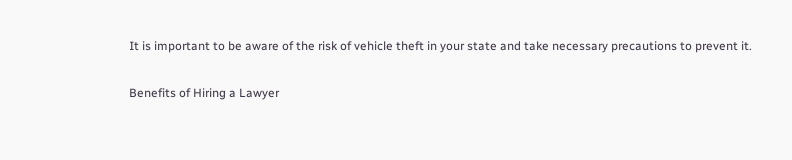It is important to be aware of the risk of vehicle theft in your state and take necessary precautions to prevent it.

Benefits of Hiring a Lawyer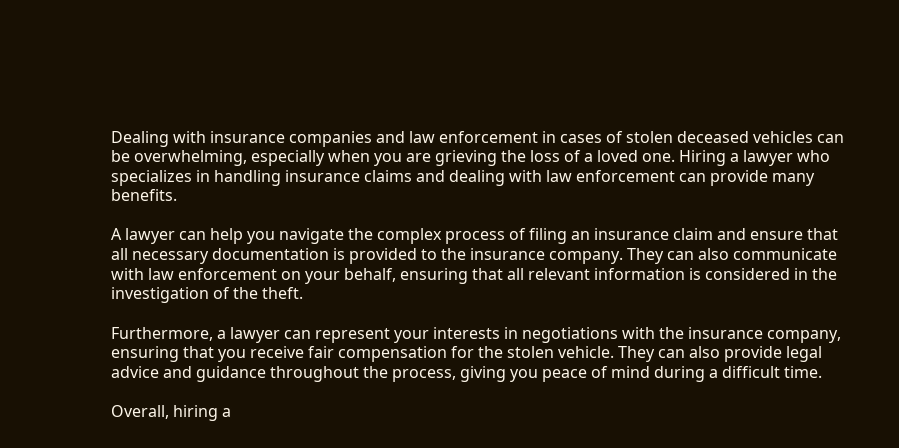Dealing with insurance companies and law enforcement in cases of stolen deceased vehicles can be overwhelming, especially when you are grieving the loss of a loved one. Hiring a lawyer who specializes in handling insurance claims and dealing with law enforcement can provide many benefits.

A lawyer can help you navigate the complex process of filing an insurance claim and ensure that all necessary documentation is provided to the insurance company. They can also communicate with law enforcement on your behalf, ensuring that all relevant information is considered in the investigation of the theft.

Furthermore, a lawyer can represent your interests in negotiations with the insurance company, ensuring that you receive fair compensation for the stolen vehicle. They can also provide legal advice and guidance throughout the process, giving you peace of mind during a difficult time.

Overall, hiring a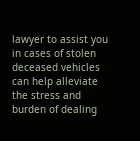lawyer to assist you in cases of stolen deceased vehicles can help alleviate the stress and burden of dealing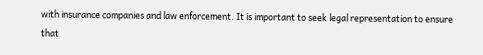with insurance companies and law enforcement. It is important to seek legal representation to ensure that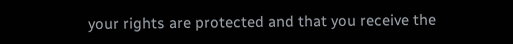your rights are protected and that you receive the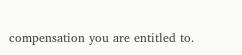compensation you are entitled to.